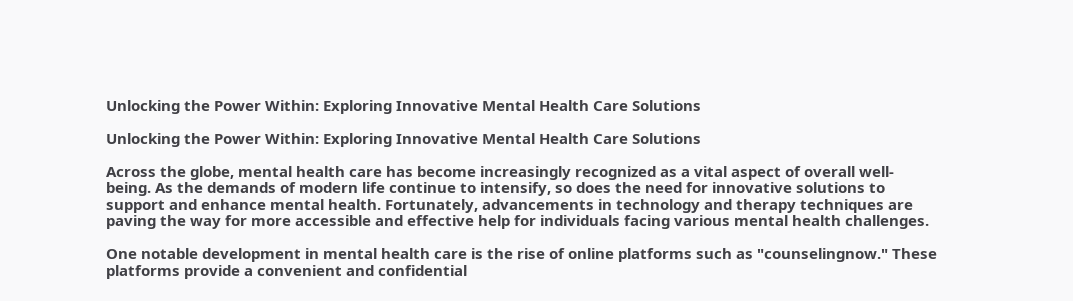Unlocking the Power Within: Exploring Innovative Mental Health Care Solutions

Unlocking the Power Within: Exploring Innovative Mental Health Care Solutions

Across the globe, mental health care has become increasingly recognized as a vital aspect of overall well-being. As the demands of modern life continue to intensify, so does the need for innovative solutions to support and enhance mental health. Fortunately, advancements in technology and therapy techniques are paving the way for more accessible and effective help for individuals facing various mental health challenges.

One notable development in mental health care is the rise of online platforms such as "counselingnow." These platforms provide a convenient and confidential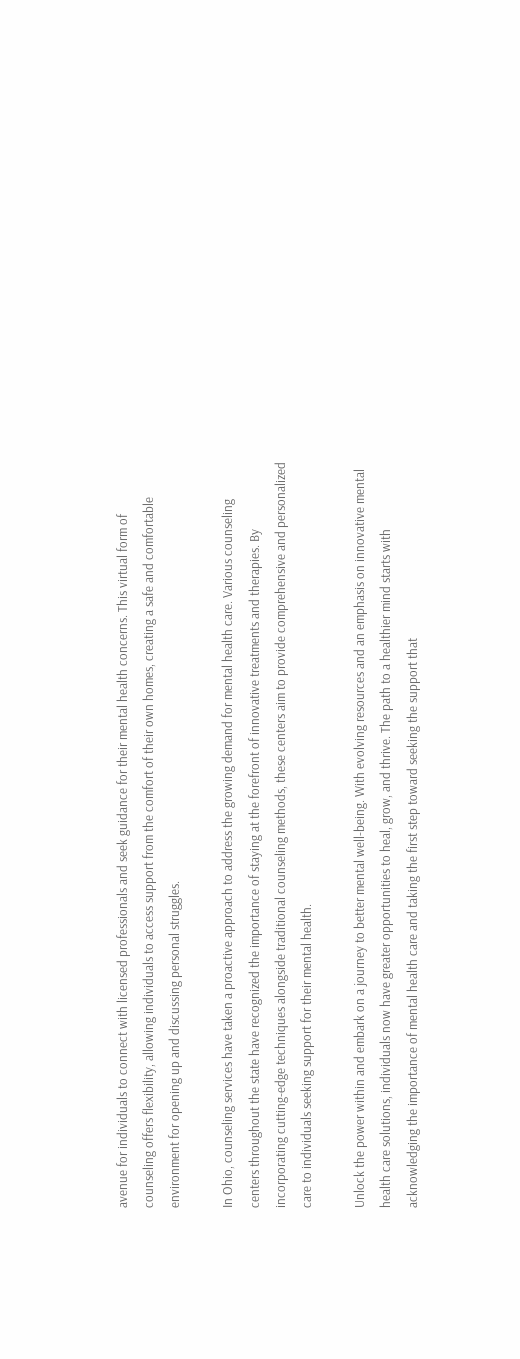avenue for individuals to connect with licensed professionals and seek guidance for their mental health concerns. This virtual form of counseling offers flexibility, allowing individuals to access support from the comfort of their own homes, creating a safe and comfortable environment for opening up and discussing personal struggles.

In Ohio, counseling services have taken a proactive approach to address the growing demand for mental health care. Various counseling centers throughout the state have recognized the importance of staying at the forefront of innovative treatments and therapies. By incorporating cutting-edge techniques alongside traditional counseling methods, these centers aim to provide comprehensive and personalized care to individuals seeking support for their mental health.

Unlock the power within and embark on a journey to better mental well-being. With evolving resources and an emphasis on innovative mental health care solutions, individuals now have greater opportunities to heal, grow, and thrive. The path to a healthier mind starts with acknowledging the importance of mental health care and taking the first step toward seeking the support that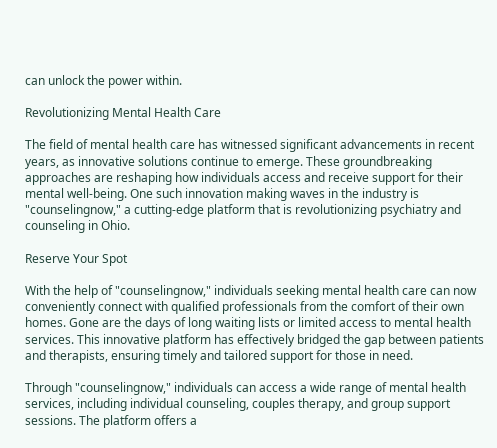can unlock the power within.

Revolutionizing Mental Health Care

The field of mental health care has witnessed significant advancements in recent years, as innovative solutions continue to emerge. These groundbreaking approaches are reshaping how individuals access and receive support for their mental well-being. One such innovation making waves in the industry is "counselingnow," a cutting-edge platform that is revolutionizing psychiatry and counseling in Ohio.

Reserve Your Spot

With the help of "counselingnow," individuals seeking mental health care can now conveniently connect with qualified professionals from the comfort of their own homes. Gone are the days of long waiting lists or limited access to mental health services. This innovative platform has effectively bridged the gap between patients and therapists, ensuring timely and tailored support for those in need.

Through "counselingnow," individuals can access a wide range of mental health services, including individual counseling, couples therapy, and group support sessions. The platform offers a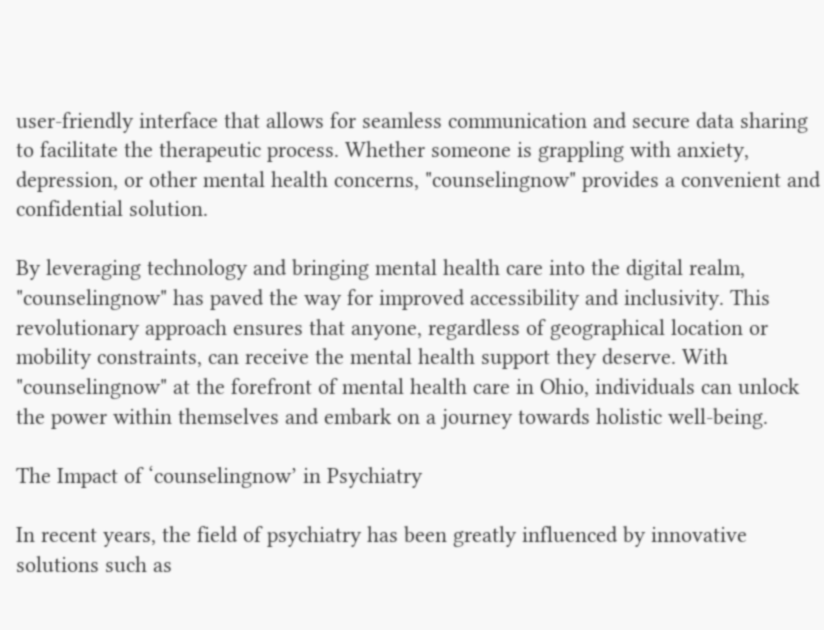user-friendly interface that allows for seamless communication and secure data sharing to facilitate the therapeutic process. Whether someone is grappling with anxiety, depression, or other mental health concerns, "counselingnow" provides a convenient and confidential solution.

By leveraging technology and bringing mental health care into the digital realm, "counselingnow" has paved the way for improved accessibility and inclusivity. This revolutionary approach ensures that anyone, regardless of geographical location or mobility constraints, can receive the mental health support they deserve. With "counselingnow" at the forefront of mental health care in Ohio, individuals can unlock the power within themselves and embark on a journey towards holistic well-being.

The Impact of ‘counselingnow’ in Psychiatry

In recent years, the field of psychiatry has been greatly influenced by innovative solutions such as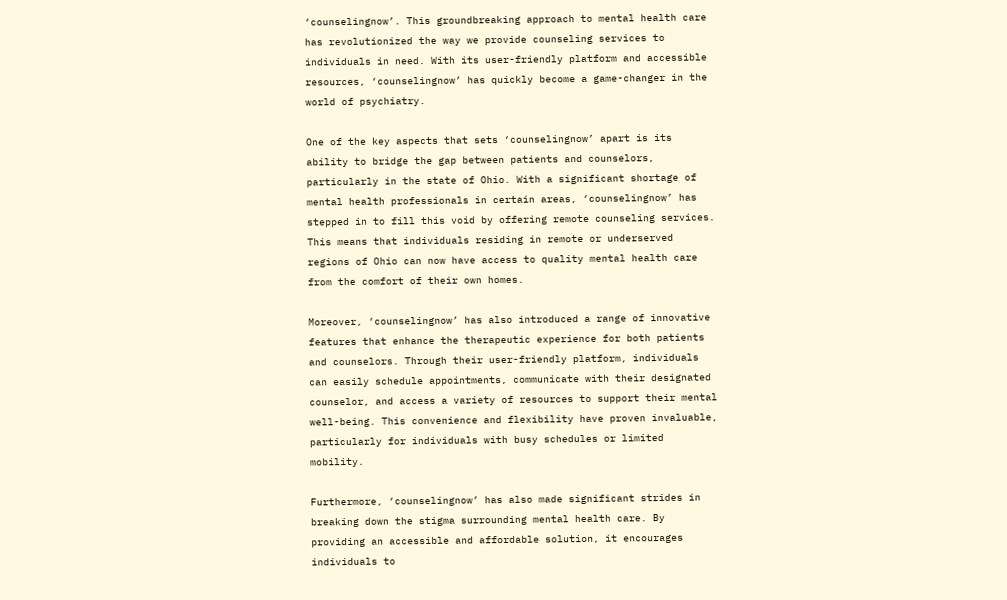‘counselingnow’. This groundbreaking approach to mental health care has revolutionized the way we provide counseling services to individuals in need. With its user-friendly platform and accessible resources, ‘counselingnow’ has quickly become a game-changer in the world of psychiatry.

One of the key aspects that sets ‘counselingnow’ apart is its ability to bridge the gap between patients and counselors, particularly in the state of Ohio. With a significant shortage of mental health professionals in certain areas, ‘counselingnow’ has stepped in to fill this void by offering remote counseling services. This means that individuals residing in remote or underserved regions of Ohio can now have access to quality mental health care from the comfort of their own homes.

Moreover, ‘counselingnow’ has also introduced a range of innovative features that enhance the therapeutic experience for both patients and counselors. Through their user-friendly platform, individuals can easily schedule appointments, communicate with their designated counselor, and access a variety of resources to support their mental well-being. This convenience and flexibility have proven invaluable, particularly for individuals with busy schedules or limited mobility.

Furthermore, ‘counselingnow’ has also made significant strides in breaking down the stigma surrounding mental health care. By providing an accessible and affordable solution, it encourages individuals to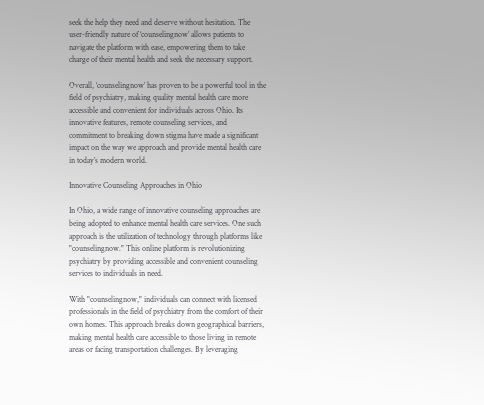seek the help they need and deserve without hesitation. The user-friendly nature of ‘counselingnow’ allows patients to navigate the platform with ease, empowering them to take charge of their mental health and seek the necessary support.

Overall, ‘counselingnow’ has proven to be a powerful tool in the field of psychiatry, making quality mental health care more accessible and convenient for individuals across Ohio. Its innovative features, remote counseling services, and commitment to breaking down stigma have made a significant impact on the way we approach and provide mental health care in today’s modern world.

Innovative Counseling Approaches in Ohio

In Ohio, a wide range of innovative counseling approaches are being adopted to enhance mental health care services. One such approach is the utilization of technology through platforms like "counselingnow." This online platform is revolutionizing psychiatry by providing accessible and convenient counseling services to individuals in need.

With "counselingnow," individuals can connect with licensed professionals in the field of psychiatry from the comfort of their own homes. This approach breaks down geographical barriers, making mental health care accessible to those living in remote areas or facing transportation challenges. By leveraging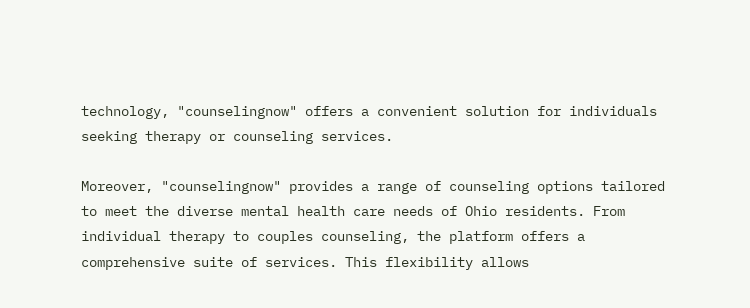technology, "counselingnow" offers a convenient solution for individuals seeking therapy or counseling services.

Moreover, "counselingnow" provides a range of counseling options tailored to meet the diverse mental health care needs of Ohio residents. From individual therapy to couples counseling, the platform offers a comprehensive suite of services. This flexibility allows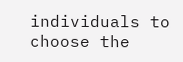individuals to choose the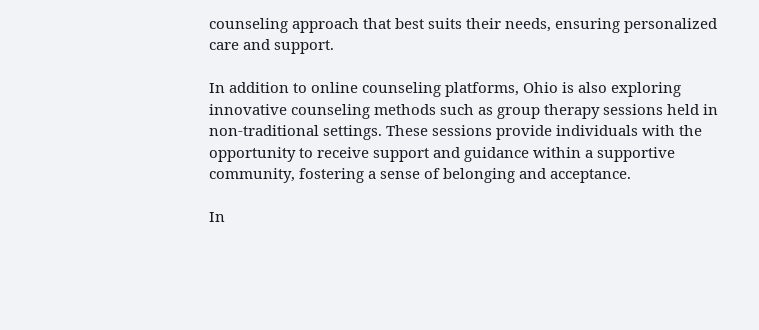counseling approach that best suits their needs, ensuring personalized care and support.

In addition to online counseling platforms, Ohio is also exploring innovative counseling methods such as group therapy sessions held in non-traditional settings. These sessions provide individuals with the opportunity to receive support and guidance within a supportive community, fostering a sense of belonging and acceptance.

In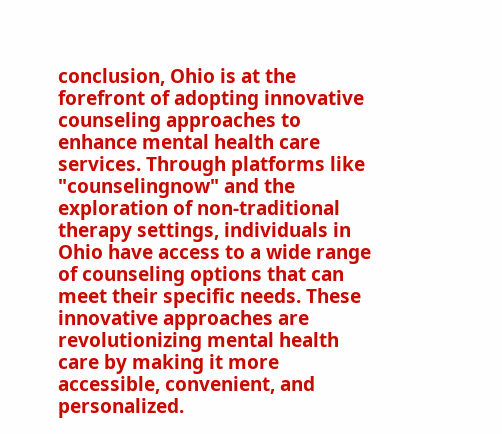conclusion, Ohio is at the forefront of adopting innovative counseling approaches to enhance mental health care services. Through platforms like "counselingnow" and the exploration of non-traditional therapy settings, individuals in Ohio have access to a wide range of counseling options that can meet their specific needs. These innovative approaches are revolutionizing mental health care by making it more accessible, convenient, and personalized.